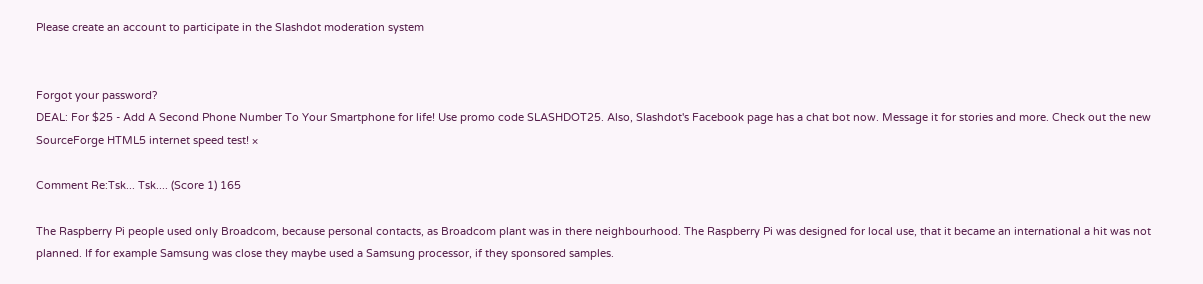Please create an account to participate in the Slashdot moderation system


Forgot your password?
DEAL: For $25 - Add A Second Phone Number To Your Smartphone for life! Use promo code SLASHDOT25. Also, Slashdot's Facebook page has a chat bot now. Message it for stories and more. Check out the new SourceForge HTML5 internet speed test! ×

Comment Re:Tsk... Tsk.... (Score 1) 165

The Raspberry Pi people used only Broadcom, because personal contacts, as Broadcom plant was in there neighbourhood. The Raspberry Pi was designed for local use, that it became an international a hit was not planned. If for example Samsung was close they maybe used a Samsung processor, if they sponsored samples.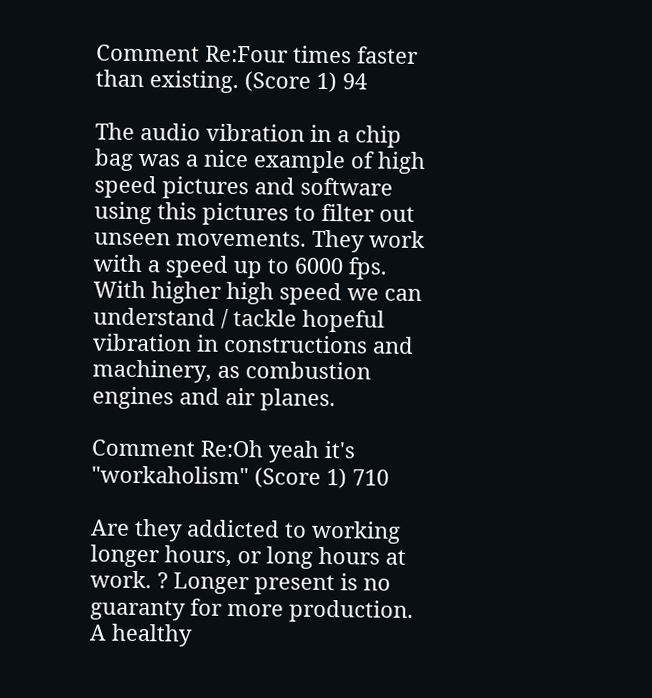Comment Re:Four times faster than existing. (Score 1) 94

The audio vibration in a chip bag was a nice example of high speed pictures and software using this pictures to filter out unseen movements. They work with a speed up to 6000 fps. With higher high speed we can understand / tackle hopeful vibration in constructions and machinery, as combustion engines and air planes.

Comment Re:Oh yeah it's "workaholism" (Score 1) 710

Are they addicted to working longer hours, or long hours at work. ? Longer present is no guaranty for more production. A healthy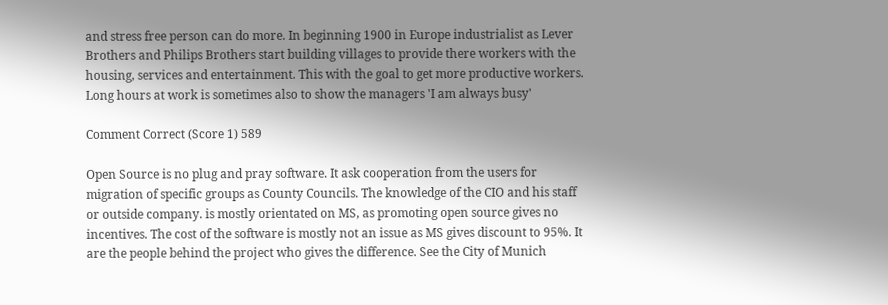and stress free person can do more. In beginning 1900 in Europe industrialist as Lever Brothers and Philips Brothers start building villages to provide there workers with the housing, services and entertainment. This with the goal to get more productive workers. Long hours at work is sometimes also to show the managers 'I am always busy'

Comment Correct (Score 1) 589

Open Source is no plug and pray software. It ask cooperation from the users for migration of specific groups as County Councils. The knowledge of the CIO and his staff or outside company. is mostly orientated on MS, as promoting open source gives no incentives. The cost of the software is mostly not an issue as MS gives discount to 95%. It are the people behind the project who gives the difference. See the City of Munich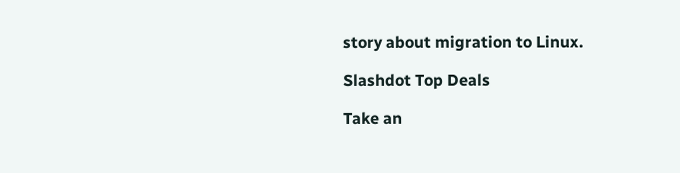story about migration to Linux.

Slashdot Top Deals

Take an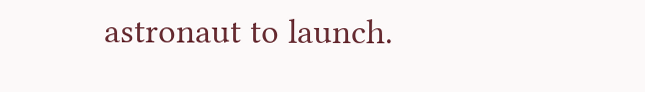astronaut to launch.